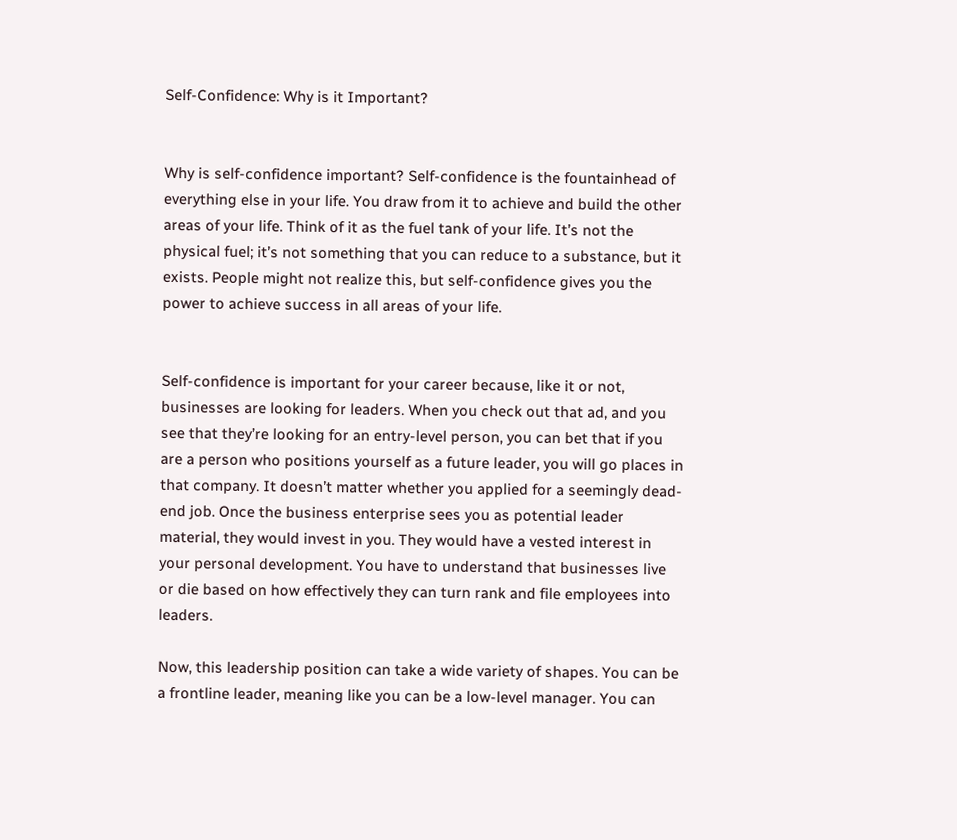Self-Confidence: Why is it Important?


Why is self-confidence important? Self-confidence is the fountainhead of everything else in your life. You draw from it to achieve and build the other areas of your life. Think of it as the fuel tank of your life. It’s not the physical fuel; it’s not something that you can reduce to a substance, but it exists. People might not realize this, but self-confidence gives you the power to achieve success in all areas of your life.


Self-confidence is important for your career because, like it or not, businesses are looking for leaders. When you check out that ad, and you see that they’re looking for an entry-level person, you can bet that if you are a person who positions yourself as a future leader, you will go places in that company. It doesn’t matter whether you applied for a seemingly dead-end job. Once the business enterprise sees you as potential leader material, they would invest in you. They would have a vested interest in your personal development. You have to understand that businesses live or die based on how effectively they can turn rank and file employees into leaders.

Now, this leadership position can take a wide variety of shapes. You can be a frontline leader, meaning like you can be a low-level manager. You can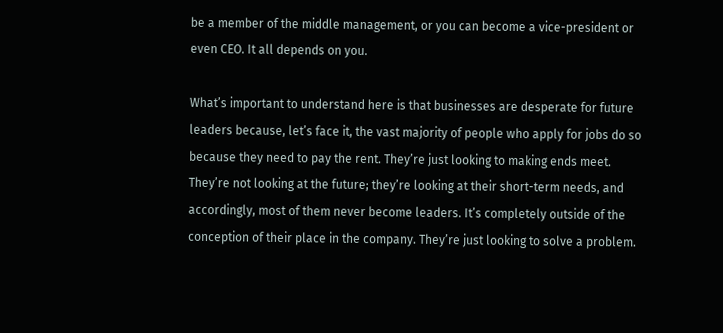be a member of the middle management, or you can become a vice-president or even CEO. It all depends on you.

What’s important to understand here is that businesses are desperate for future leaders because, let’s face it, the vast majority of people who apply for jobs do so because they need to pay the rent. They’re just looking to making ends meet. They’re not looking at the future; they’re looking at their short-term needs, and accordingly, most of them never become leaders. It’s completely outside of the conception of their place in the company. They’re just looking to solve a problem.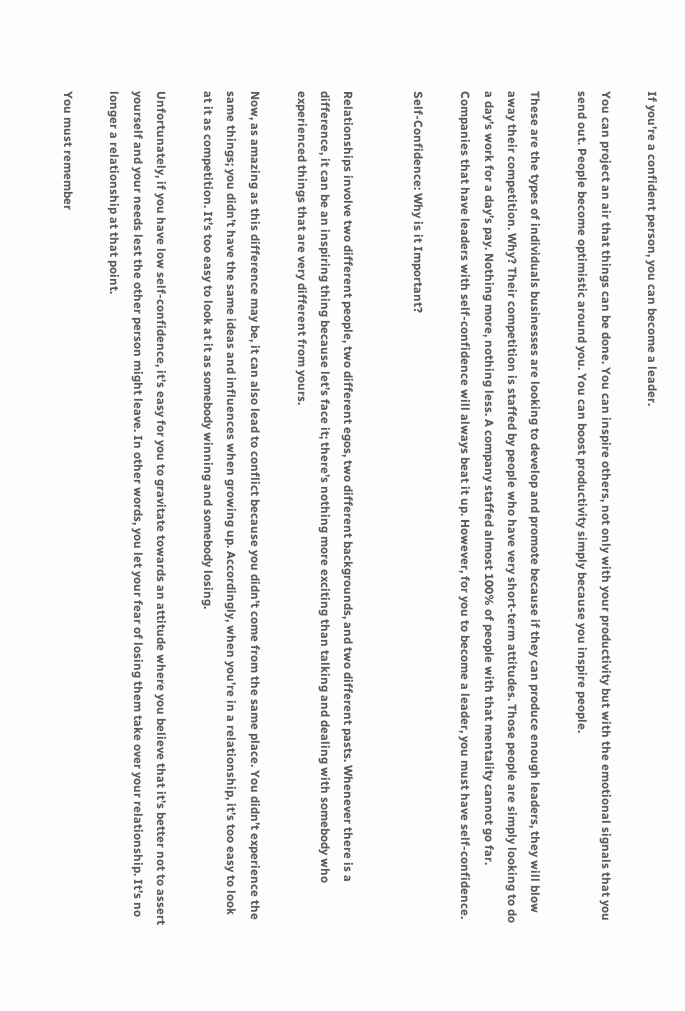If you’re a confident person, you can become a leader.

You can project an air that things can be done. You can inspire others, not only with your productivity but with the emotional signals that you send out. People become optimistic around you. You can boost productivity simply because you inspire people.

These are the types of individuals businesses are looking to develop and promote because if they can produce enough leaders, they will blow away their competition. Why? Their competition is staffed by people who have very short-term attitudes. Those people are simply looking to do a day’s work for a day’s pay. Nothing more, nothing less. A company staffed almost 100% of people with that mentality cannot go far. Companies that have leaders with self-confidence will always beat it up. However, for you to become a leader, you must have self-confidence.

Self-Confidence: Why is it Important?


Relationships involve two different people, two different egos, two different backgrounds, and two different pasts. Whenever there is a difference, it can be an inspiring thing because let’s face it; there’s nothing more exciting than talking and dealing with somebody who experienced things that are very different from yours.

Now, as amazing as this difference may be, it can also lead to conflict because you didn’t come from the same place. You didn’t experience the same things; you didn’t have the same ideas and influences when growing up. Accordingly, when you’re in a relationship, it’s too easy to look at it as competition. It’s too easy to look at it as somebody winning and somebody losing.

Unfortunately, if you have low self-confidence, it’s easy for you to gravitate towards an attitude where you believe that it’s better not to assert yourself and your needs lest the other person might leave. In other words, you let your fear of losing them take over your relationship. It’s no longer a relationship at that point.

You must remember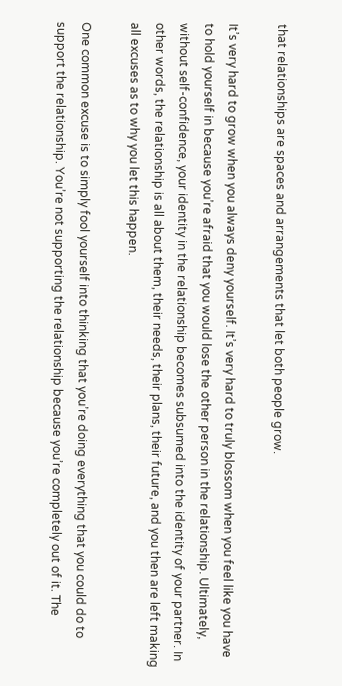that relationships are spaces and arrangements that let both people grow.

It’s very hard to grow when you always deny yourself. It’s very hard to truly blossom when you feel like you have to hold yourself in because you’re afraid that you would lose the other person in the relationship. Ultimately, without self-confidence, your identity in the relationship becomes subsumed into the identity of your partner. In other words, the relationship is all about them, their needs, their plans, their future, and you then are left making all excuses as to why you let this happen.

One common excuse is to simply fool yourself into thinking that you’re doing everything that you could do to support the relationship. You’re not supporting the relationship because you’re completely out of it. The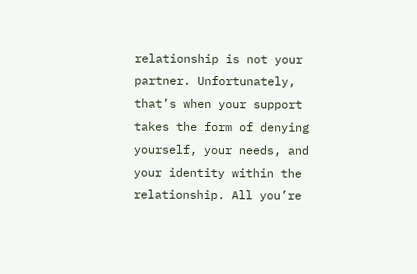relationship is not your partner. Unfortunately, that’s when your support takes the form of denying yourself, your needs, and your identity within the relationship. All you’re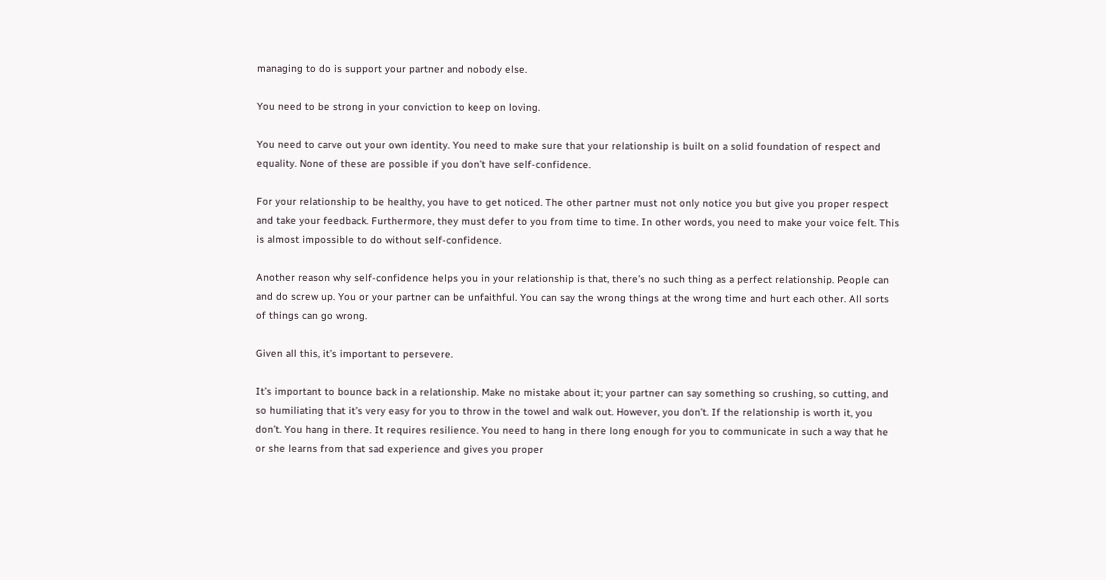managing to do is support your partner and nobody else.

You need to be strong in your conviction to keep on loving.

You need to carve out your own identity. You need to make sure that your relationship is built on a solid foundation of respect and equality. None of these are possible if you don’t have self-confidence.

For your relationship to be healthy, you have to get noticed. The other partner must not only notice you but give you proper respect and take your feedback. Furthermore, they must defer to you from time to time. In other words, you need to make your voice felt. This is almost impossible to do without self-confidence.

Another reason why self-confidence helps you in your relationship is that, there’s no such thing as a perfect relationship. People can and do screw up. You or your partner can be unfaithful. You can say the wrong things at the wrong time and hurt each other. All sorts of things can go wrong.

Given all this, it’s important to persevere.

It’s important to bounce back in a relationship. Make no mistake about it; your partner can say something so crushing, so cutting, and so humiliating that it’s very easy for you to throw in the towel and walk out. However, you don’t. If the relationship is worth it, you don’t. You hang in there. It requires resilience. You need to hang in there long enough for you to communicate in such a way that he or she learns from that sad experience and gives you proper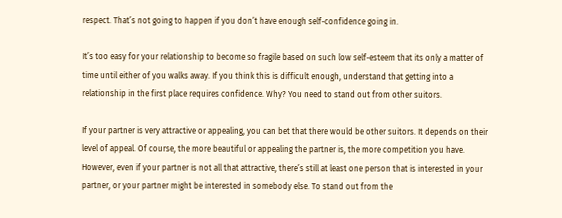respect. That’s not going to happen if you don’t have enough self-confidence going in.

It’s too easy for your relationship to become so fragile based on such low self-esteem that its only a matter of time until either of you walks away. If you think this is difficult enough, understand that getting into a relationship in the first place requires confidence. Why? You need to stand out from other suitors.

If your partner is very attractive or appealing, you can bet that there would be other suitors. It depends on their level of appeal. Of course, the more beautiful or appealing the partner is, the more competition you have. However, even if your partner is not all that attractive, there’s still at least one person that is interested in your partner, or your partner might be interested in somebody else. To stand out from the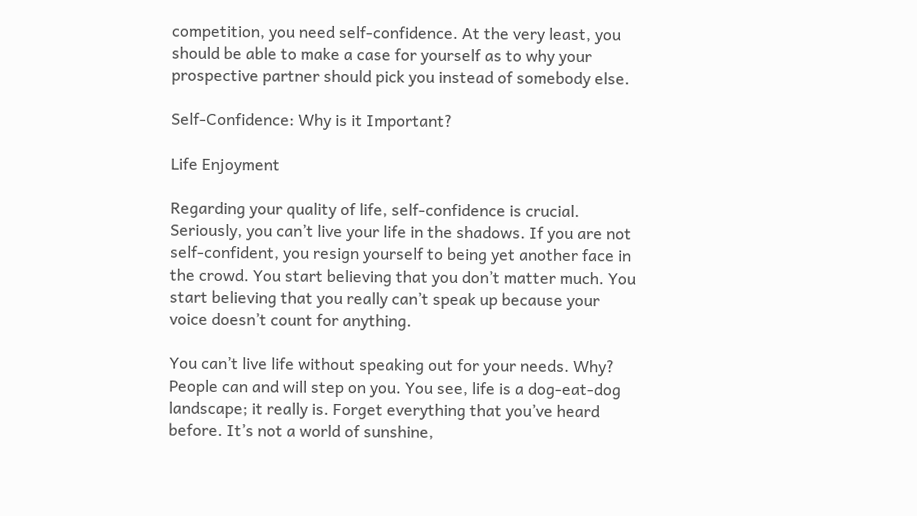competition, you need self-confidence. At the very least, you should be able to make a case for yourself as to why your prospective partner should pick you instead of somebody else.

Self-Confidence: Why is it Important?

Life Enjoyment

Regarding your quality of life, self-confidence is crucial. Seriously, you can’t live your life in the shadows. If you are not self-confident, you resign yourself to being yet another face in the crowd. You start believing that you don’t matter much. You start believing that you really can’t speak up because your voice doesn’t count for anything.

You can’t live life without speaking out for your needs. Why? People can and will step on you. You see, life is a dog-eat-dog landscape; it really is. Forget everything that you’ve heard before. It’s not a world of sunshine,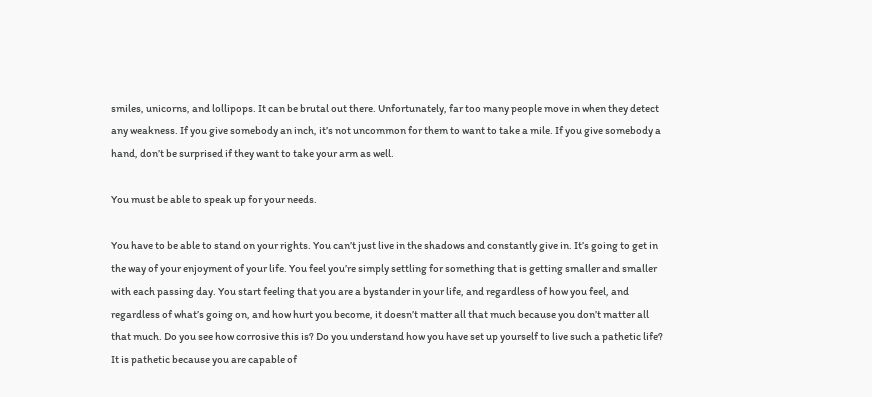smiles, unicorns, and lollipops. It can be brutal out there. Unfortunately, far too many people move in when they detect any weakness. If you give somebody an inch, it’s not uncommon for them to want to take a mile. If you give somebody a hand, don’t be surprised if they want to take your arm as well.

You must be able to speak up for your needs.

You have to be able to stand on your rights. You can’t just live in the shadows and constantly give in. It’s going to get in the way of your enjoyment of your life. You feel you’re simply settling for something that is getting smaller and smaller with each passing day. You start feeling that you are a bystander in your life, and regardless of how you feel, and regardless of what’s going on, and how hurt you become, it doesn’t matter all that much because you don’t matter all that much. Do you see how corrosive this is? Do you understand how you have set up yourself to live such a pathetic life? It is pathetic because you are capable of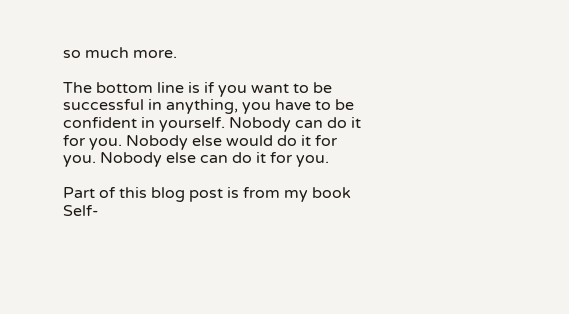so much more.

The bottom line is if you want to be successful in anything, you have to be confident in yourself. Nobody can do it for you. Nobody else would do it for you. Nobody else can do it for you.

Part of this blog post is from my book Self-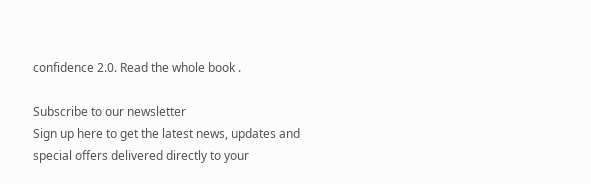confidence 2.0. Read the whole book .

Subscribe to our newsletter
Sign up here to get the latest news, updates and special offers delivered directly to your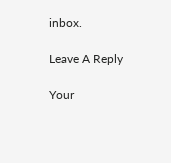inbox.

Leave A Reply

Your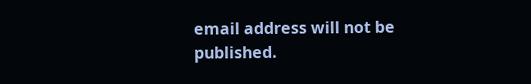email address will not be published.